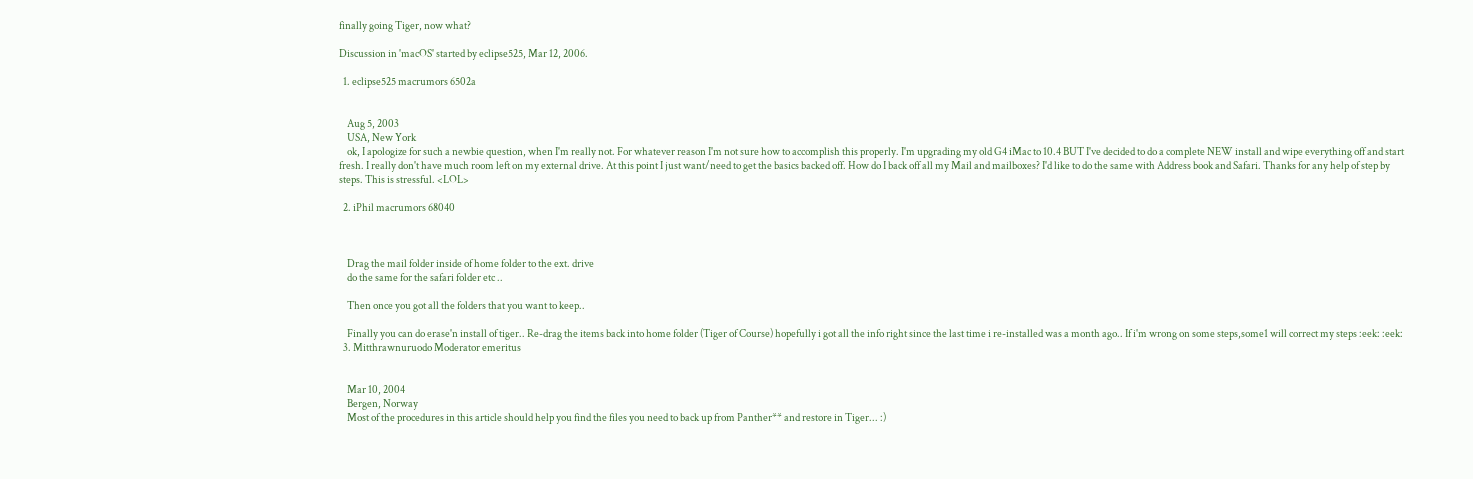finally going Tiger, now what?

Discussion in 'macOS' started by eclipse525, Mar 12, 2006.

  1. eclipse525 macrumors 6502a


    Aug 5, 2003
    USA, New York
    ok, I apologize for such a newbie question, when I'm really not. For whatever reason I'm not sure how to accomplish this properly. I'm upgrading my old G4 iMac to 10.4 BUT I've decided to do a complete NEW install and wipe everything off and start fresh. I really don't have much room left on my external drive. At this point I just want/need to get the basics backed off. How do I back off all my Mail and mailboxes? I'd like to do the same with Address book and Safari. Thanks for any help of step by steps. This is stressful. <LOL>

  2. iPhil macrumors 68040



    Drag the mail folder inside of home folder to the ext. drive
    do the same for the safari folder etc ..

    Then once you got all the folders that you want to keep..

    Finally you can do erase'n install of tiger.. Re-drag the items back into home folder (Tiger of Course) hopefully i got all the info right since the last time i re-installed was a month ago.. If i'm wrong on some steps,some1 will correct my steps :eek: :eek:
  3. Mitthrawnuruodo Moderator emeritus


    Mar 10, 2004
    Bergen, Norway
    Most of the procedures in this article should help you find the files you need to back up from Panther** and restore in Tiger... :)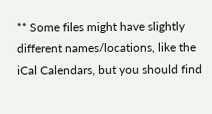** Some files might have slightly different names/locations, like the iCal Calendars, but you should find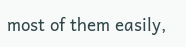most of them easily,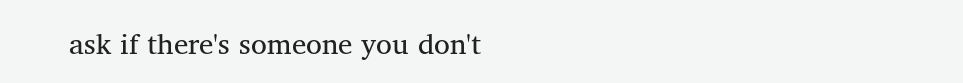ask if there's someone you don't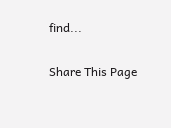find...

Share This Page